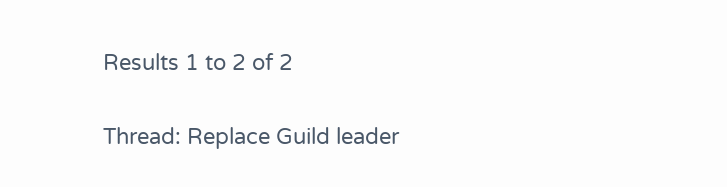Results 1 to 2 of 2

Thread: Replace Guild leader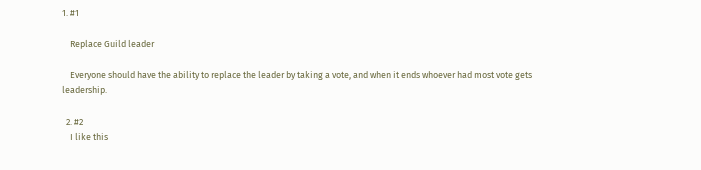1. #1

    Replace Guild leader

    Everyone should have the ability to replace the leader by taking a vote, and when it ends whoever had most vote gets leadership.

  2. #2
    I like this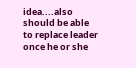idea....also should be able to replace leader once he or she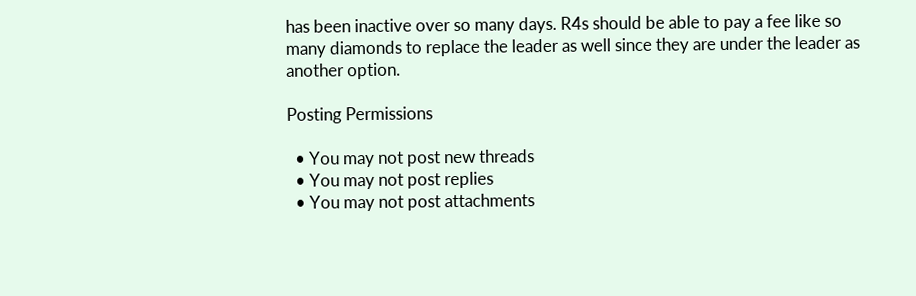has been inactive over so many days. R4s should be able to pay a fee like so many diamonds to replace the leader as well since they are under the leader as another option.

Posting Permissions

  • You may not post new threads
  • You may not post replies
  • You may not post attachments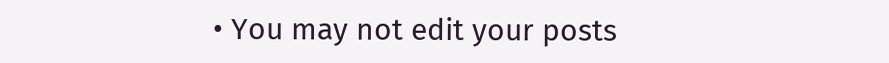• You may not edit your posts